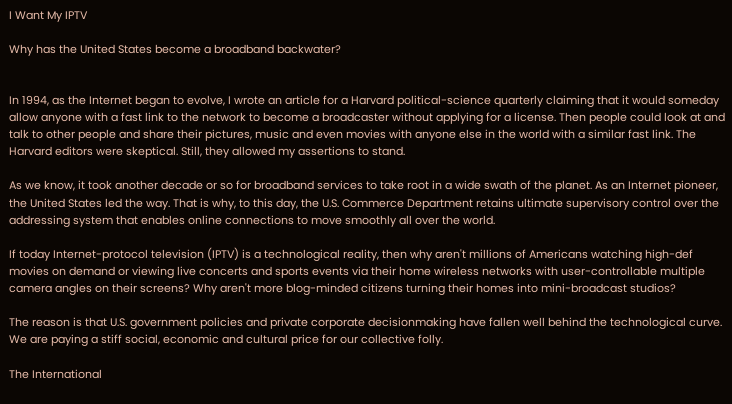I Want My IPTV

Why has the United States become a broadband backwater?


In 1994, as the Internet began to evolve, I wrote an article for a Harvard political-science quarterly claiming that it would someday allow anyone with a fast link to the network to become a broadcaster without applying for a license. Then people could look at and talk to other people and share their pictures, music and even movies with anyone else in the world with a similar fast link. The Harvard editors were skeptical. Still, they allowed my assertions to stand.

As we know, it took another decade or so for broadband services to take root in a wide swath of the planet. As an Internet pioneer, the United States led the way. That is why, to this day, the U.S. Commerce Department retains ultimate supervisory control over the addressing system that enables online connections to move smoothly all over the world.

If today Internet-protocol television (IPTV) is a technological reality, then why aren't millions of Americans watching high-def movies on demand or viewing live concerts and sports events via their home wireless networks with user-controllable multiple camera angles on their screens? Why aren't more blog-minded citizens turning their homes into mini-broadcast studios?

The reason is that U.S. government policies and private corporate decisionmaking have fallen well behind the technological curve. We are paying a stiff social, economic and cultural price for our collective folly.

The International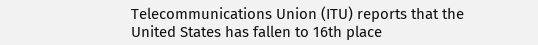Telecommunications Union (ITU) reports that the United States has fallen to 16th place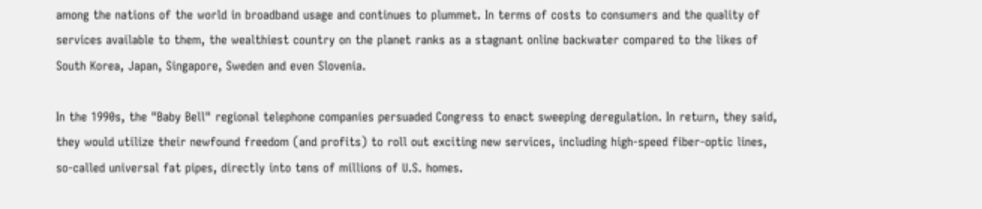among the nations of the world in broadband usage and continues to plummet. In terms of costs to consumers and the quality of services available to them, the wealthiest country on the planet ranks as a stagnant online backwater compared to the likes of South Korea, Japan, Singapore, Sweden and even Slovenia.

In the 1990s, the "Baby Bell" regional telephone companies persuaded Congress to enact sweeping deregulation. In return, they said, they would utilize their newfound freedom (and profits) to roll out exciting new services, including high-speed fiber-optic lines, so-called universal fat pipes, directly into tens of millions of U.S. homes.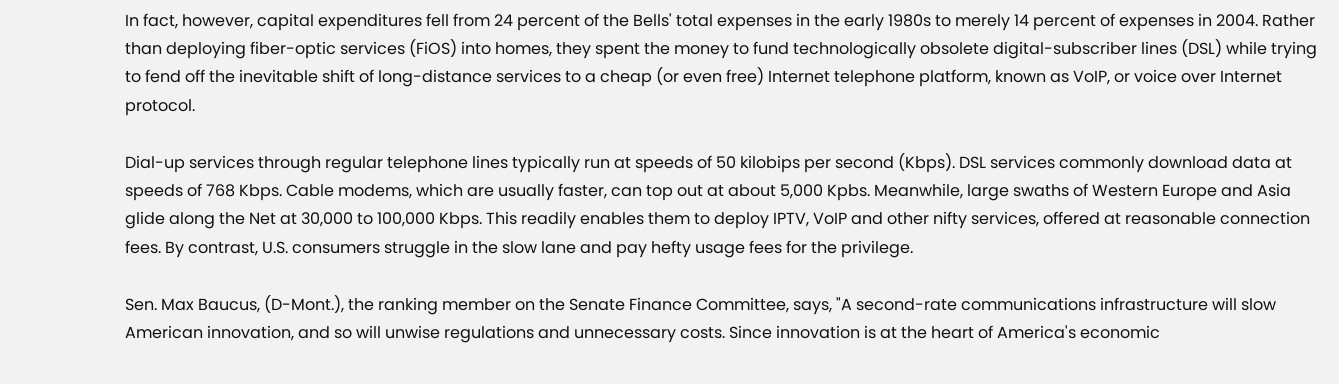In fact, however, capital expenditures fell from 24 percent of the Bells' total expenses in the early 1980s to merely 14 percent of expenses in 2004. Rather than deploying fiber-optic services (FiOS) into homes, they spent the money to fund technologically obsolete digital-subscriber lines (DSL) while trying to fend off the inevitable shift of long-distance services to a cheap (or even free) Internet telephone platform, known as VoIP, or voice over Internet protocol.

Dial-up services through regular telephone lines typically run at speeds of 50 kilobips per second (Kbps). DSL services commonly download data at speeds of 768 Kbps. Cable modems, which are usually faster, can top out at about 5,000 Kpbs. Meanwhile, large swaths of Western Europe and Asia glide along the Net at 30,000 to 100,000 Kbps. This readily enables them to deploy IPTV, VoIP and other nifty services, offered at reasonable connection fees. By contrast, U.S. consumers struggle in the slow lane and pay hefty usage fees for the privilege.

Sen. Max Baucus, (D-Mont.), the ranking member on the Senate Finance Committee, says, "A second-rate communications infrastructure will slow American innovation, and so will unwise regulations and unnecessary costs. Since innovation is at the heart of America's economic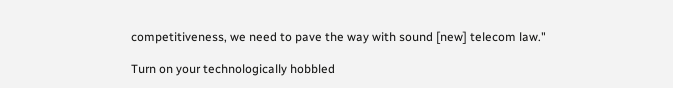competitiveness, we need to pave the way with sound [new] telecom law."

Turn on your technologically hobbled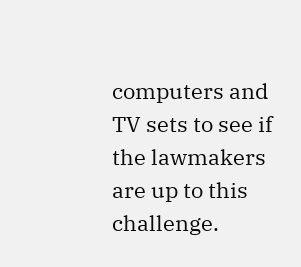computers and TV sets to see if the lawmakers are up to this challenge.